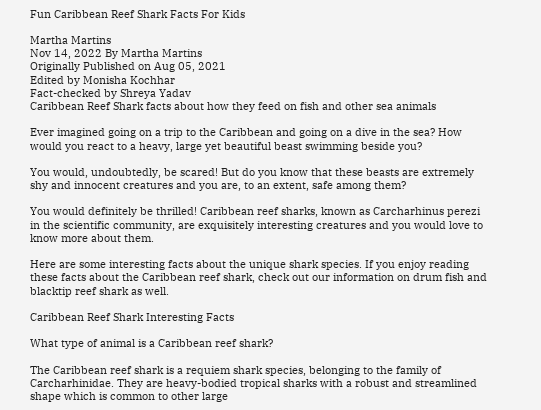Fun Caribbean Reef Shark Facts For Kids

Martha Martins
Nov 14, 2022 By Martha Martins
Originally Published on Aug 05, 2021
Edited by Monisha Kochhar
Fact-checked by Shreya Yadav
Caribbean Reef Shark facts about how they feed on fish and other sea animals

Ever imagined going on a trip to the Caribbean and going on a dive in the sea? How would you react to a heavy, large yet beautiful beast swimming beside you?

You would, undoubtedly, be scared! But do you know that these beasts are extremely shy and innocent creatures and you are, to an extent, safe among them?

You would definitely be thrilled! Caribbean reef sharks, known as Carcharhinus perezi in the scientific community, are exquisitely interesting creatures and you would love to know more about them.

Here are some interesting facts about the unique shark species. If you enjoy reading these facts about the Caribbean reef shark, check out our information on drum fish and blacktip reef shark as well.

Caribbean Reef Shark Interesting Facts

What type of animal is a Caribbean reef shark?

The Caribbean reef shark is a requiem shark species, belonging to the family of Carcharhinidae. They are heavy-bodied tropical sharks with a robust and streamlined shape which is common to other large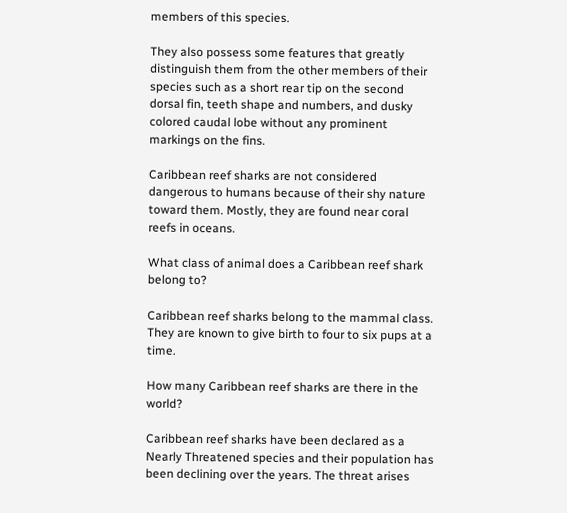members of this species.

They also possess some features that greatly distinguish them from the other members of their species such as a short rear tip on the second dorsal fin, teeth shape and numbers, and dusky colored caudal lobe without any prominent markings on the fins.

Caribbean reef sharks are not considered dangerous to humans because of their shy nature toward them. Mostly, they are found near coral reefs in oceans.

What class of animal does a Caribbean reef shark belong to?

Caribbean reef sharks belong to the mammal class. They are known to give birth to four to six pups at a time.

How many Caribbean reef sharks are there in the world?

Caribbean reef sharks have been declared as a Nearly Threatened species and their population has been declining over the years. The threat arises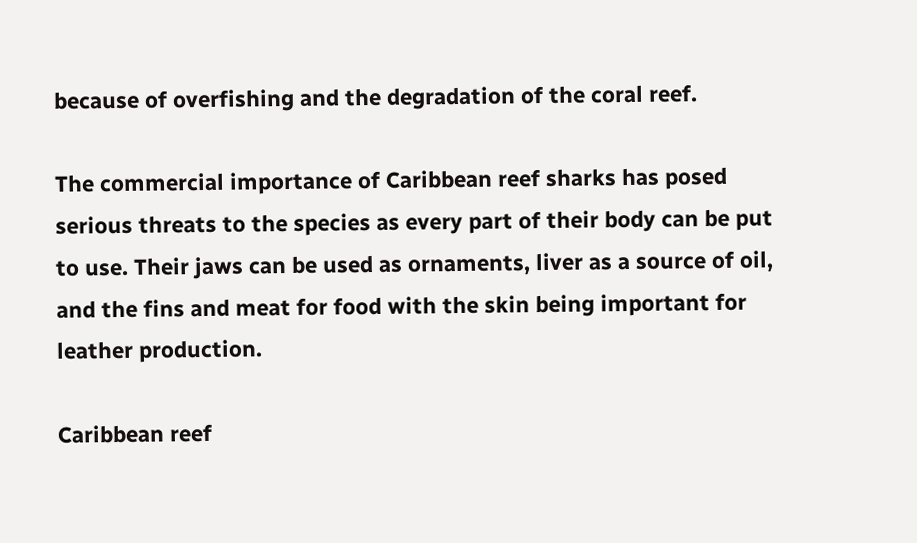because of overfishing and the degradation of the coral reef.

The commercial importance of Caribbean reef sharks has posed serious threats to the species as every part of their body can be put to use. Their jaws can be used as ornaments, liver as a source of oil, and the fins and meat for food with the skin being important for leather production.

Caribbean reef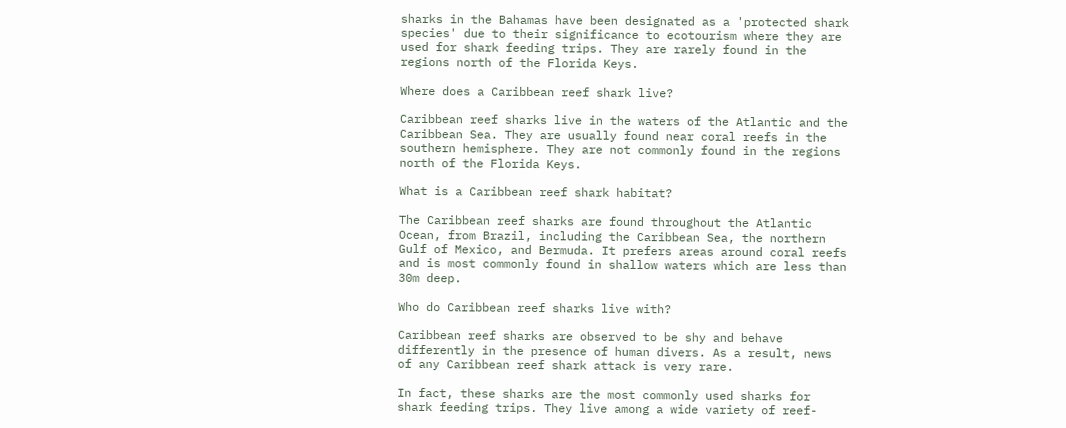sharks in the Bahamas have been designated as a 'protected shark species' due to their significance to ecotourism where they are used for shark feeding trips. They are rarely found in the regions north of the Florida Keys.

Where does a Caribbean reef shark live?

Caribbean reef sharks live in the waters of the Atlantic and the Caribbean Sea. They are usually found near coral reefs in the southern hemisphere. They are not commonly found in the regions north of the Florida Keys.

What is a Caribbean reef shark habitat?

The Caribbean reef sharks are found throughout the Atlantic Ocean, from Brazil, including the Caribbean Sea, the northern Gulf of Mexico, and Bermuda. It prefers areas around coral reefs and is most commonly found in shallow waters which are less than 30m deep.

Who do Caribbean reef sharks live with?

Caribbean reef sharks are observed to be shy and behave differently in the presence of human divers. As a result, news of any Caribbean reef shark attack is very rare.

In fact, these sharks are the most commonly used sharks for shark feeding trips. They live among a wide variety of reef-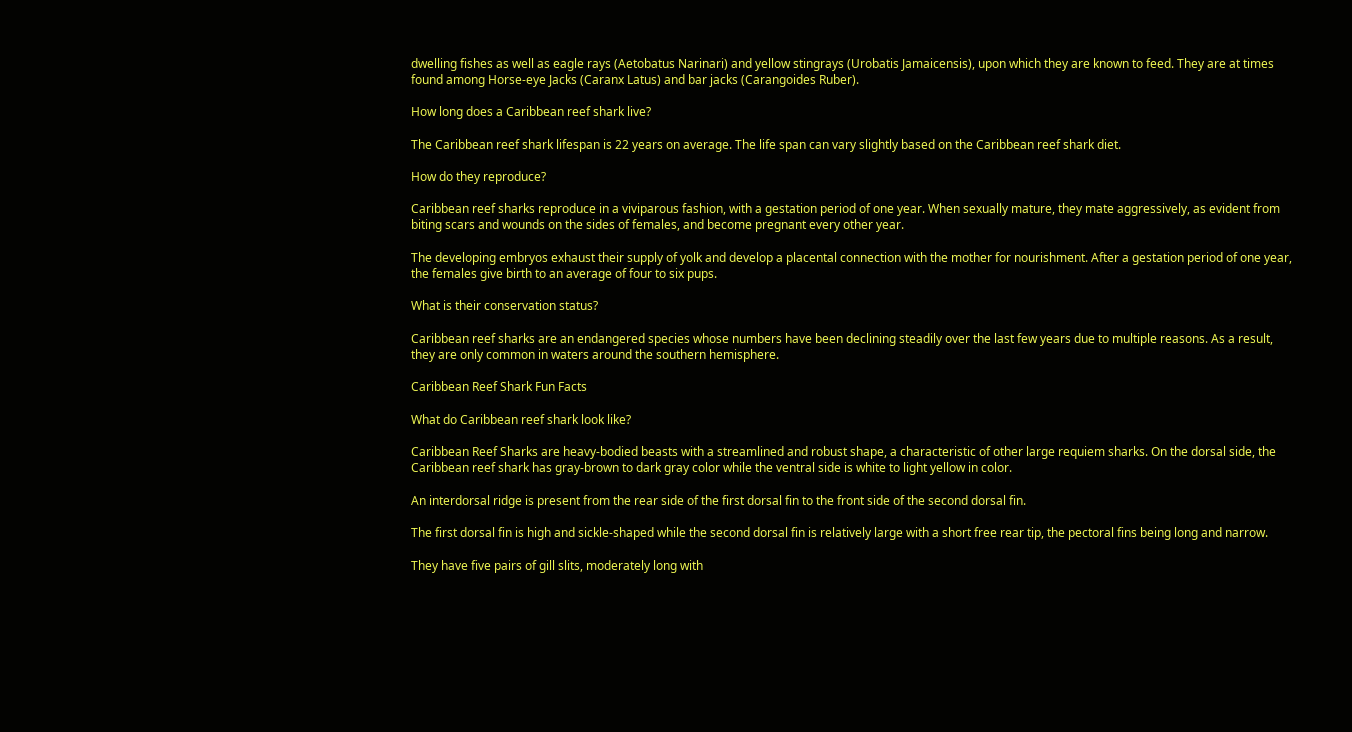dwelling fishes as well as eagle rays (Aetobatus Narinari) and yellow stingrays (Urobatis Jamaicensis), upon which they are known to feed. They are at times found among Horse-eye Jacks (Caranx Latus) and bar jacks (Carangoides Ruber).

How long does a Caribbean reef shark live?

The Caribbean reef shark lifespan is 22 years on average. The life span can vary slightly based on the Caribbean reef shark diet.

How do they reproduce?

Caribbean reef sharks reproduce in a viviparous fashion, with a gestation period of one year. When sexually mature, they mate aggressively, as evident from biting scars and wounds on the sides of females, and become pregnant every other year.

The developing embryos exhaust their supply of yolk and develop a placental connection with the mother for nourishment. After a gestation period of one year, the females give birth to an average of four to six pups.

What is their conservation status?

Caribbean reef sharks are an endangered species whose numbers have been declining steadily over the last few years due to multiple reasons. As a result, they are only common in waters around the southern hemisphere.

Caribbean Reef Shark Fun Facts

What do Caribbean reef shark look like?

Caribbean Reef Sharks are heavy-bodied beasts with a streamlined and robust shape, a characteristic of other large requiem sharks. On the dorsal side, the Caribbean reef shark has gray-brown to dark gray color while the ventral side is white to light yellow in color.

An interdorsal ridge is present from the rear side of the first dorsal fin to the front side of the second dorsal fin.

The first dorsal fin is high and sickle-shaped while the second dorsal fin is relatively large with a short free rear tip, the pectoral fins being long and narrow.

They have five pairs of gill slits, moderately long with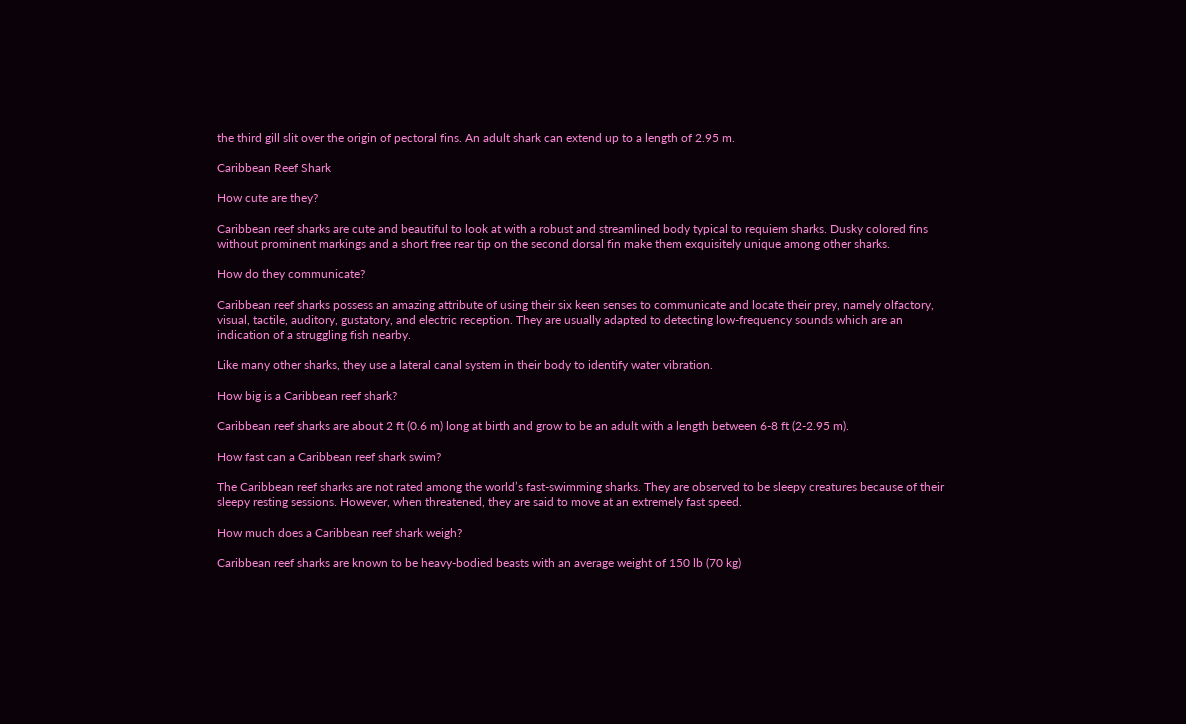the third gill slit over the origin of pectoral fins. An adult shark can extend up to a length of 2.95 m.

Caribbean Reef Shark

How cute are they?

Caribbean reef sharks are cute and beautiful to look at with a robust and streamlined body typical to requiem sharks. Dusky colored fins without prominent markings and a short free rear tip on the second dorsal fin make them exquisitely unique among other sharks.

How do they communicate?

Caribbean reef sharks possess an amazing attribute of using their six keen senses to communicate and locate their prey, namely olfactory, visual, tactile, auditory, gustatory, and electric reception. They are usually adapted to detecting low-frequency sounds which are an indication of a struggling fish nearby.

Like many other sharks, they use a lateral canal system in their body to identify water vibration.

How big is a Caribbean reef shark?

Caribbean reef sharks are about 2 ft (0.6 m) long at birth and grow to be an adult with a length between 6-8 ft (2-2.95 m).

How fast can a Caribbean reef shark swim?

The Caribbean reef sharks are not rated among the world’s fast-swimming sharks. They are observed to be sleepy creatures because of their sleepy resting sessions. However, when threatened, they are said to move at an extremely fast speed.

How much does a Caribbean reef shark weigh?

Caribbean reef sharks are known to be heavy-bodied beasts with an average weight of 150 lb (70 kg)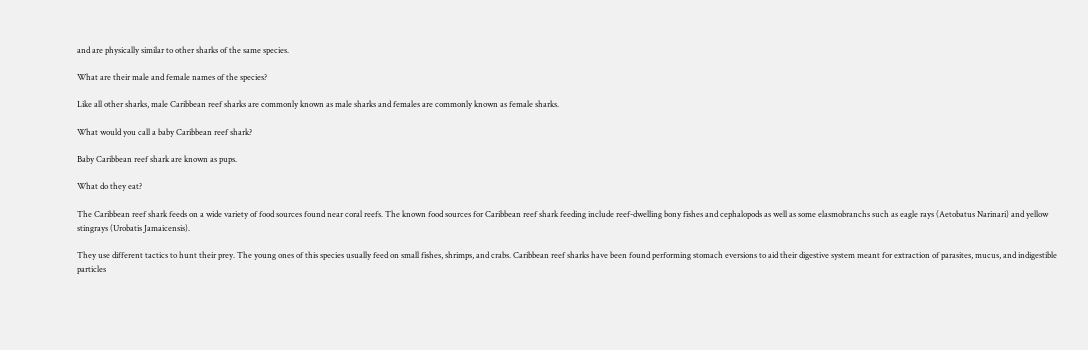and are physically similar to other sharks of the same species.

What are their male and female names of the species?

Like all other sharks, male Caribbean reef sharks are commonly known as male sharks and females are commonly known as female sharks.

What would you call a baby Caribbean reef shark?

Baby Caribbean reef shark are known as pups.

What do they eat?

The Caribbean reef shark feeds on a wide variety of food sources found near coral reefs. The known food sources for Caribbean reef shark feeding include reef-dwelling bony fishes and cephalopods as well as some elasmobranchs such as eagle rays (Aetobatus Narinari) and yellow stingrays (Urobatis Jamaicensis).

They use different tactics to hunt their prey. The young ones of this species usually feed on small fishes, shrimps, and crabs. Caribbean reef sharks have been found performing stomach eversions to aid their digestive system meant for extraction of parasites, mucus, and indigestible particles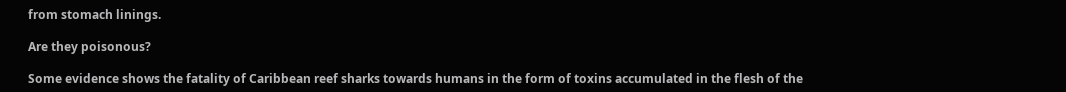from stomach linings.

Are they poisonous?

Some evidence shows the fatality of Caribbean reef sharks towards humans in the form of toxins accumulated in the flesh of the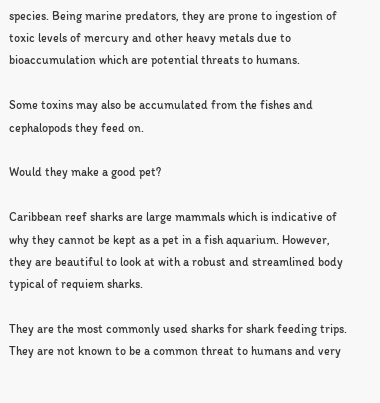species. Being marine predators, they are prone to ingestion of toxic levels of mercury and other heavy metals due to bioaccumulation which are potential threats to humans.

Some toxins may also be accumulated from the fishes and cephalopods they feed on.

Would they make a good pet?

Caribbean reef sharks are large mammals which is indicative of why they cannot be kept as a pet in a fish aquarium. However, they are beautiful to look at with a robust and streamlined body typical of requiem sharks.

They are the most commonly used sharks for shark feeding trips. They are not known to be a common threat to humans and very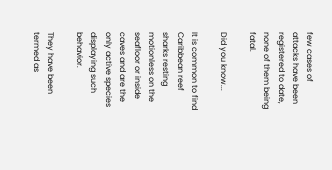few cases of attacks have been registered to date, none of them being fatal.

Did you know...

It is common to find Caribbean reef sharks resting motionless on the seafloor or inside caves and are the only active species displaying such behavior.

They have been termed as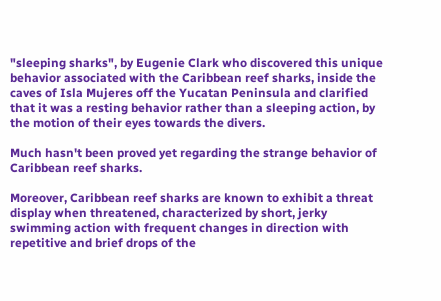"sleeping sharks", by Eugenie Clark who discovered this unique behavior associated with the Caribbean reef sharks, inside the caves of Isla Mujeres off the Yucatan Peninsula and clarified that it was a resting behavior rather than a sleeping action, by the motion of their eyes towards the divers.

Much hasn't been proved yet regarding the strange behavior of Caribbean reef sharks.

Moreover, Caribbean reef sharks are known to exhibit a threat display when threatened, characterized by short, jerky swimming action with frequent changes in direction with repetitive and brief drops of the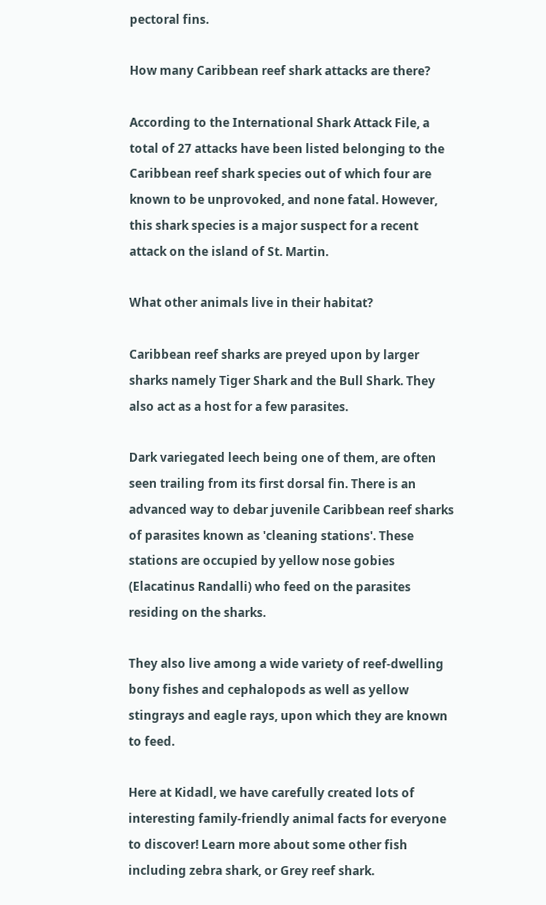pectoral fins.

How many Caribbean reef shark attacks are there?

According to the International Shark Attack File, a total of 27 attacks have been listed belonging to the Caribbean reef shark species out of which four are known to be unprovoked, and none fatal. However, this shark species is a major suspect for a recent attack on the island of St. Martin.

What other animals live in their habitat?

Caribbean reef sharks are preyed upon by larger sharks namely Tiger Shark and the Bull Shark. They also act as a host for a few parasites.

Dark variegated leech being one of them, are often seen trailing from its first dorsal fin. There is an advanced way to debar juvenile Caribbean reef sharks of parasites known as 'cleaning stations'. These stations are occupied by yellow nose gobies (Elacatinus Randalli) who feed on the parasites residing on the sharks.

They also live among a wide variety of reef-dwelling bony fishes and cephalopods as well as yellow stingrays and eagle rays, upon which they are known to feed.

Here at Kidadl, we have carefully created lots of interesting family-friendly animal facts for everyone to discover! Learn more about some other fish including zebra shark, or Grey reef shark.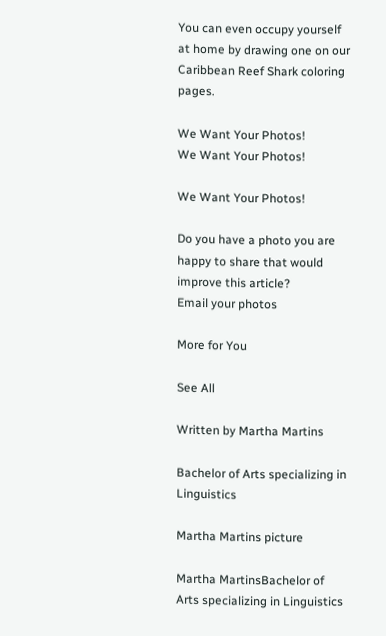You can even occupy yourself at home by drawing one on our Caribbean Reef Shark coloring pages.

We Want Your Photos!
We Want Your Photos!

We Want Your Photos!

Do you have a photo you are happy to share that would improve this article?
Email your photos

More for You

See All

Written by Martha Martins

Bachelor of Arts specializing in Linguistics

Martha Martins picture

Martha MartinsBachelor of Arts specializing in Linguistics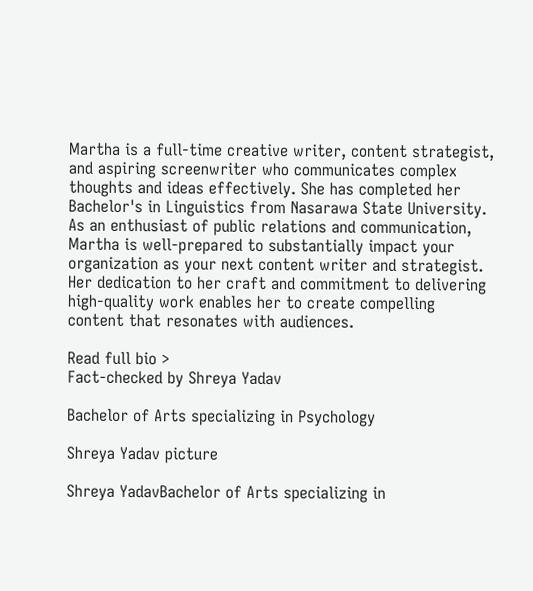Martha is a full-time creative writer, content strategist, and aspiring screenwriter who communicates complex thoughts and ideas effectively. She has completed her Bachelor's in Linguistics from Nasarawa State University. As an enthusiast of public relations and communication, Martha is well-prepared to substantially impact your organization as your next content writer and strategist. Her dedication to her craft and commitment to delivering high-quality work enables her to create compelling content that resonates with audiences.

Read full bio >
Fact-checked by Shreya Yadav

Bachelor of Arts specializing in Psychology

Shreya Yadav picture

Shreya YadavBachelor of Arts specializing in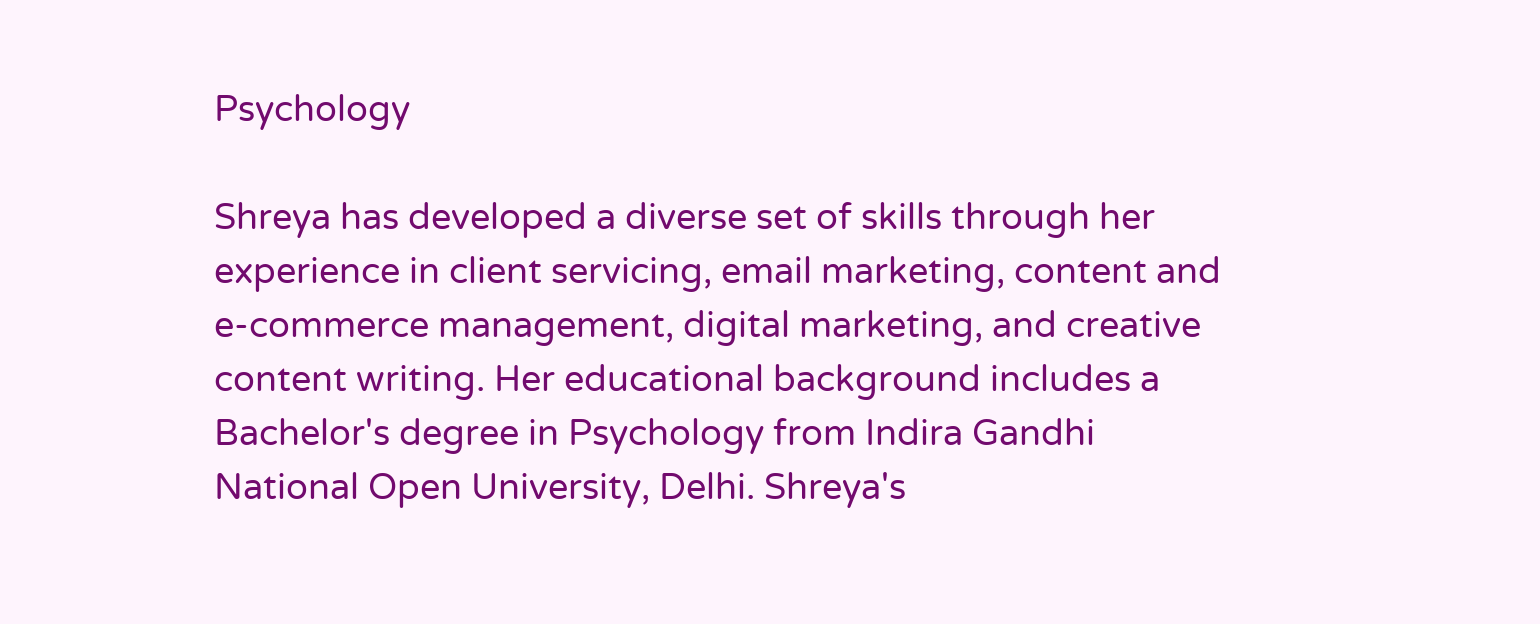Psychology

Shreya has developed a diverse set of skills through her experience in client servicing, email marketing, content and e-commerce management, digital marketing, and creative content writing. Her educational background includes a Bachelor's degree in Psychology from Indira Gandhi National Open University, Delhi. Shreya's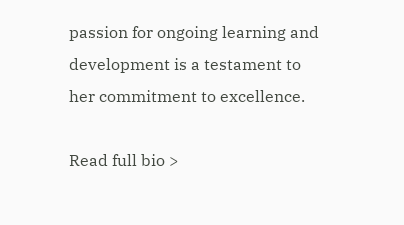passion for ongoing learning and development is a testament to her commitment to excellence.

Read full bio >